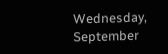Wednesday, September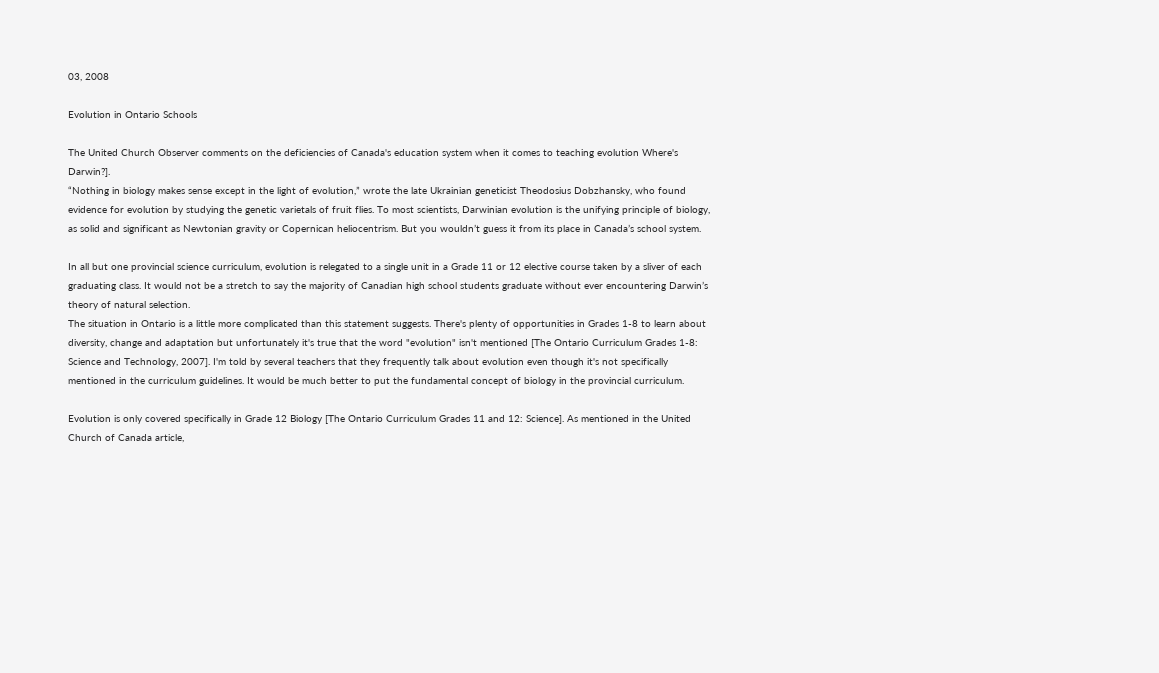03, 2008

Evolution in Ontario Schools

The United Church Observer comments on the deficiencies of Canada's education system when it comes to teaching evolution Where's Darwin?].
“Nothing in biology makes sense except in the light of evolution,” wrote the late Ukrainian geneticist Theodosius Dobzhansky, who found evidence for evolution by studying the genetic varietals of fruit flies. To most scientists, Darwinian evolution is the unifying principle of biology, as solid and significant as Newtonian gravity or Copernican heliocentrism. But you wouldn’t guess it from its place in Canada’s school system.

In all but one provincial science curriculum, evolution is relegated to a single unit in a Grade 11 or 12 elective course taken by a sliver of each graduating class. It would not be a stretch to say the majority of Canadian high school students graduate without ever encountering Darwin’s theory of natural selection.
The situation in Ontario is a little more complicated than this statement suggests. There's plenty of opportunities in Grades 1-8 to learn about diversity, change and adaptation but unfortunately it's true that the word "evolution" isn't mentioned [The Ontario Curriculum Grades 1-8: Science and Technology, 2007]. I'm told by several teachers that they frequently talk about evolution even though it's not specifically mentioned in the curriculum guidelines. It would be much better to put the fundamental concept of biology in the provincial curriculum.

Evolution is only covered specifically in Grade 12 Biology [The Ontario Curriculum Grades 11 and 12: Science]. As mentioned in the United Church of Canada article,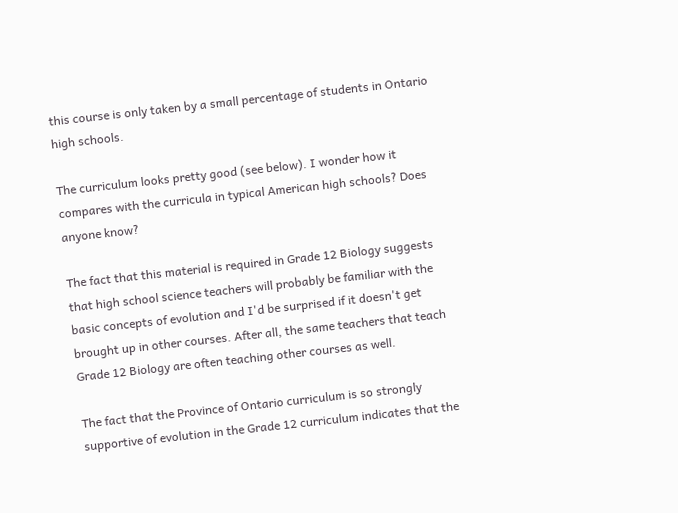this course is only taken by a small percentage of students in Ontario high schools.

The curriculum looks pretty good (see below). I wonder how it compares with the curricula in typical American high schools? Does anyone know?

The fact that this material is required in Grade 12 Biology suggests that high school science teachers will probably be familiar with the basic concepts of evolution and I'd be surprised if it doesn't get brought up in other courses. After all, the same teachers that teach Grade 12 Biology are often teaching other courses as well.

The fact that the Province of Ontario curriculum is so strongly supportive of evolution in the Grade 12 curriculum indicates that the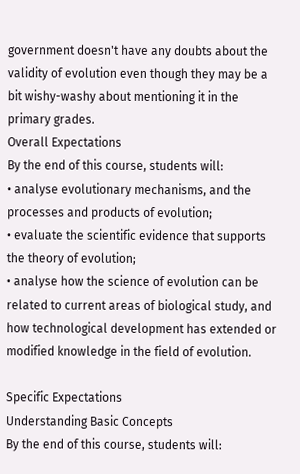government doesn't have any doubts about the validity of evolution even though they may be a bit wishy-washy about mentioning it in the primary grades.
Overall Expectations
By the end of this course, students will:
• analyse evolutionary mechanisms, and the processes and products of evolution;
• evaluate the scientific evidence that supports the theory of evolution;
• analyse how the science of evolution can be related to current areas of biological study, and how technological development has extended or modified knowledge in the field of evolution.

Specific Expectations
Understanding Basic Concepts
By the end of this course, students will: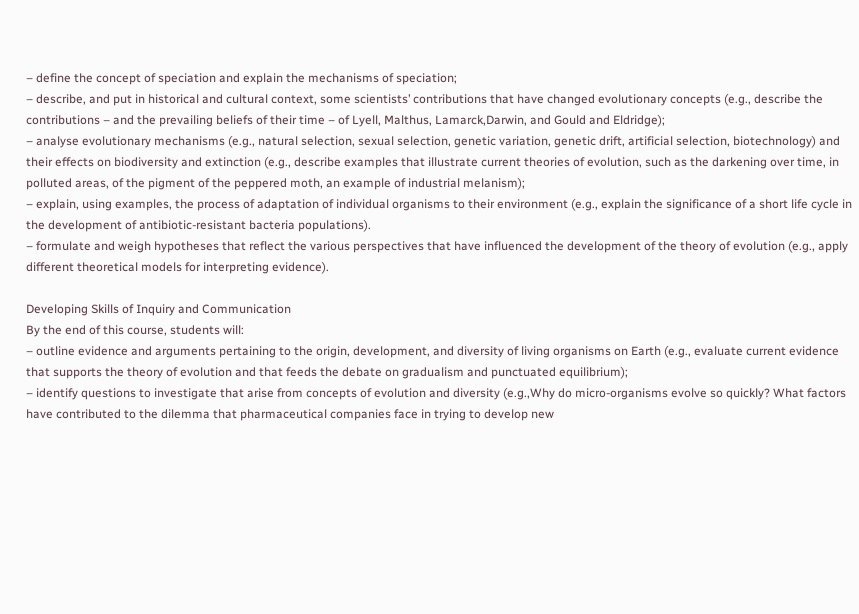– define the concept of speciation and explain the mechanisms of speciation;
– describe, and put in historical and cultural context, some scientists’ contributions that have changed evolutionary concepts (e.g., describe the contributions – and the prevailing beliefs of their time – of Lyell, Malthus, Lamarck,Darwin, and Gould and Eldridge);
– analyse evolutionary mechanisms (e.g., natural selection, sexual selection, genetic variation, genetic drift, artificial selection, biotechnology) and their effects on biodiversity and extinction (e.g., describe examples that illustrate current theories of evolution, such as the darkening over time, in polluted areas, of the pigment of the peppered moth, an example of industrial melanism);
– explain, using examples, the process of adaptation of individual organisms to their environment (e.g., explain the significance of a short life cycle in the development of antibiotic-resistant bacteria populations).
– formulate and weigh hypotheses that reflect the various perspectives that have influenced the development of the theory of evolution (e.g., apply different theoretical models for interpreting evidence).

Developing Skills of Inquiry and Communication
By the end of this course, students will:
– outline evidence and arguments pertaining to the origin, development, and diversity of living organisms on Earth (e.g., evaluate current evidence that supports the theory of evolution and that feeds the debate on gradualism and punctuated equilibrium);
– identify questions to investigate that arise from concepts of evolution and diversity (e.g.,Why do micro-organisms evolve so quickly? What factors have contributed to the dilemma that pharmaceutical companies face in trying to develop new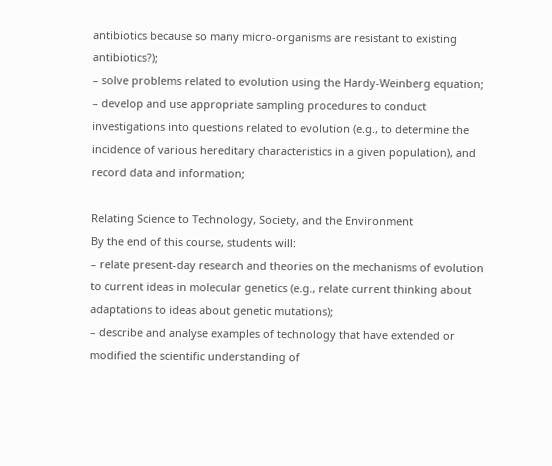antibiotics because so many micro-organisms are resistant to existing antibiotics?);
– solve problems related to evolution using the Hardy-Weinberg equation;
– develop and use appropriate sampling procedures to conduct investigations into questions related to evolution (e.g., to determine the incidence of various hereditary characteristics in a given population), and record data and information;

Relating Science to Technology, Society, and the Environment
By the end of this course, students will:
– relate present-day research and theories on the mechanisms of evolution to current ideas in molecular genetics (e.g., relate current thinking about adaptations to ideas about genetic mutations);
– describe and analyse examples of technology that have extended or modified the scientific understanding of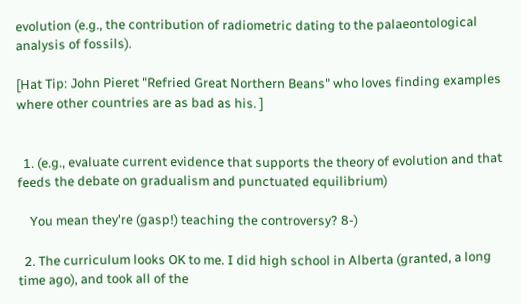evolution (e.g., the contribution of radiometric dating to the palaeontological analysis of fossils).

[Hat Tip: John Pieret "Refried Great Northern Beans" who loves finding examples where other countries are as bad as his. ]


  1. (e.g., evaluate current evidence that supports the theory of evolution and that feeds the debate on gradualism and punctuated equilibrium)

    You mean they're (gasp!) teaching the controversy? 8-)

  2. The curriculum looks OK to me. I did high school in Alberta (granted, a long time ago), and took all of the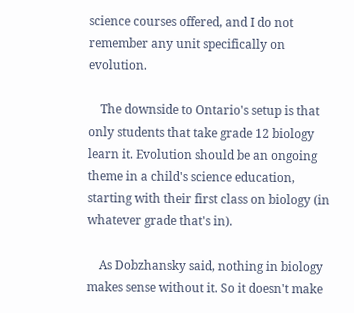science courses offered, and I do not remember any unit specifically on evolution.

    The downside to Ontario's setup is that only students that take grade 12 biology learn it. Evolution should be an ongoing theme in a child's science education, starting with their first class on biology (in whatever grade that's in).

    As Dobzhansky said, nothing in biology makes sense without it. So it doesn't make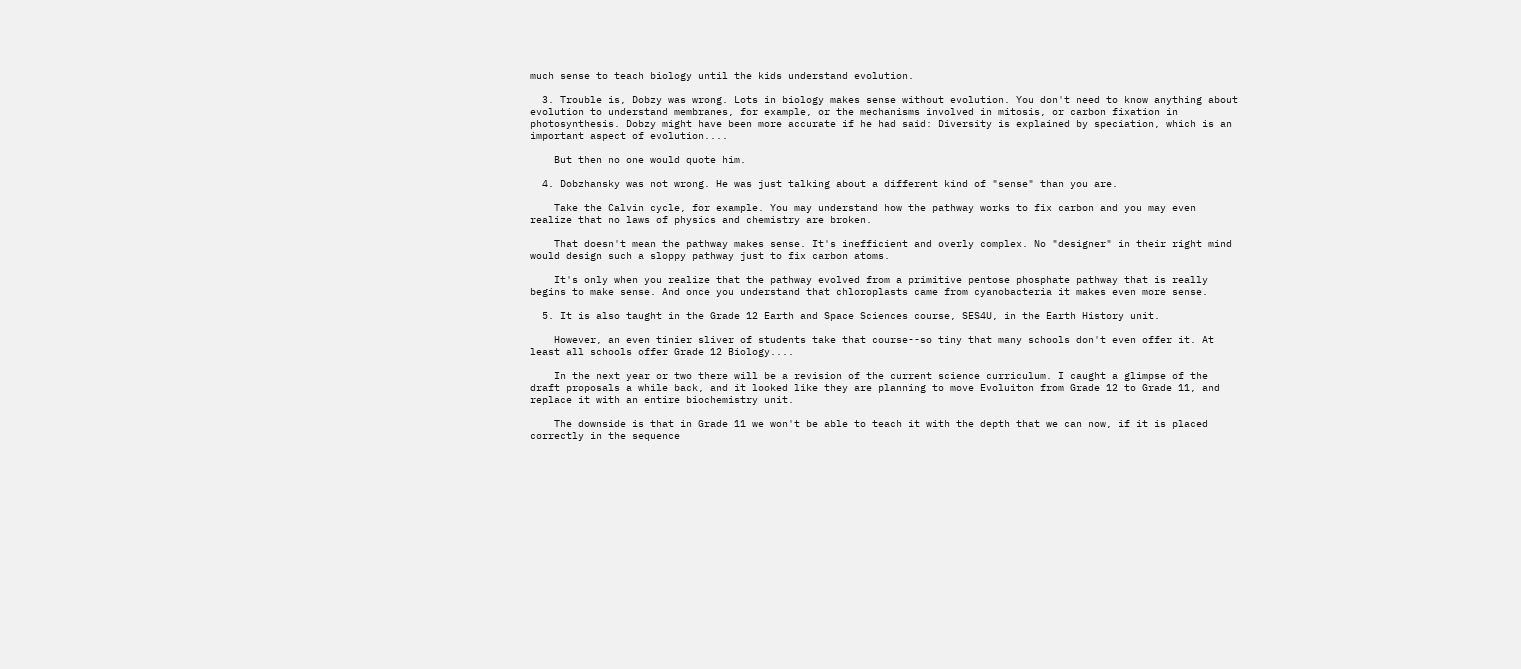much sense to teach biology until the kids understand evolution.

  3. Trouble is, Dobzy was wrong. Lots in biology makes sense without evolution. You don't need to know anything about evolution to understand membranes, for example, or the mechanisms involved in mitosis, or carbon fixation in photosynthesis. Dobzy might have been more accurate if he had said: Diversity is explained by speciation, which is an important aspect of evolution....

    But then no one would quote him.

  4. Dobzhansky was not wrong. He was just talking about a different kind of "sense" than you are.

    Take the Calvin cycle, for example. You may understand how the pathway works to fix carbon and you may even realize that no laws of physics and chemistry are broken.

    That doesn't mean the pathway makes sense. It's inefficient and overly complex. No "designer" in their right mind would design such a sloppy pathway just to fix carbon atoms.

    It's only when you realize that the pathway evolved from a primitive pentose phosphate pathway that is really begins to make sense. And once you understand that chloroplasts came from cyanobacteria it makes even more sense.

  5. It is also taught in the Grade 12 Earth and Space Sciences course, SES4U, in the Earth History unit.

    However, an even tinier sliver of students take that course--so tiny that many schools don't even offer it. At least all schools offer Grade 12 Biology....

    In the next year or two there will be a revision of the current science curriculum. I caught a glimpse of the draft proposals a while back, and it looked like they are planning to move Evoluiton from Grade 12 to Grade 11, and replace it with an entire biochemistry unit.

    The downside is that in Grade 11 we won't be able to teach it with the depth that we can now, if it is placed correctly in the sequence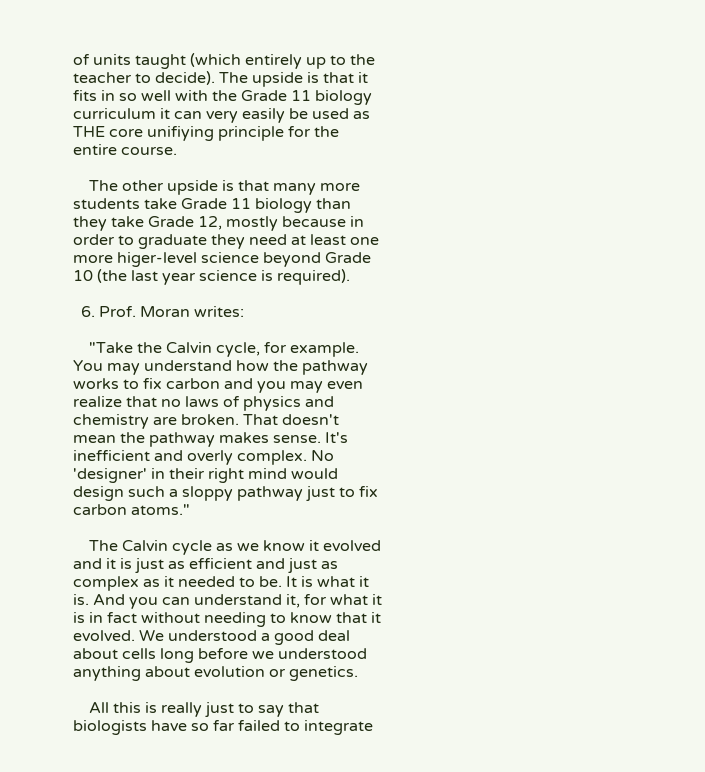of units taught (which entirely up to the teacher to decide). The upside is that it fits in so well with the Grade 11 biology curriculum it can very easily be used as THE core unifiying principle for the entire course.

    The other upside is that many more students take Grade 11 biology than they take Grade 12, mostly because in order to graduate they need at least one more higer-level science beyond Grade 10 (the last year science is required).

  6. Prof. Moran writes:

    "Take the Calvin cycle, for example. You may understand how the pathway works to fix carbon and you may even realize that no laws of physics and chemistry are broken. That doesn't mean the pathway makes sense. It's inefficient and overly complex. No 'designer' in their right mind would design such a sloppy pathway just to fix carbon atoms."

    The Calvin cycle as we know it evolved and it is just as efficient and just as complex as it needed to be. It is what it is. And you can understand it, for what it is in fact without needing to know that it evolved. We understood a good deal about cells long before we understood anything about evolution or genetics.

    All this is really just to say that biologists have so far failed to integrate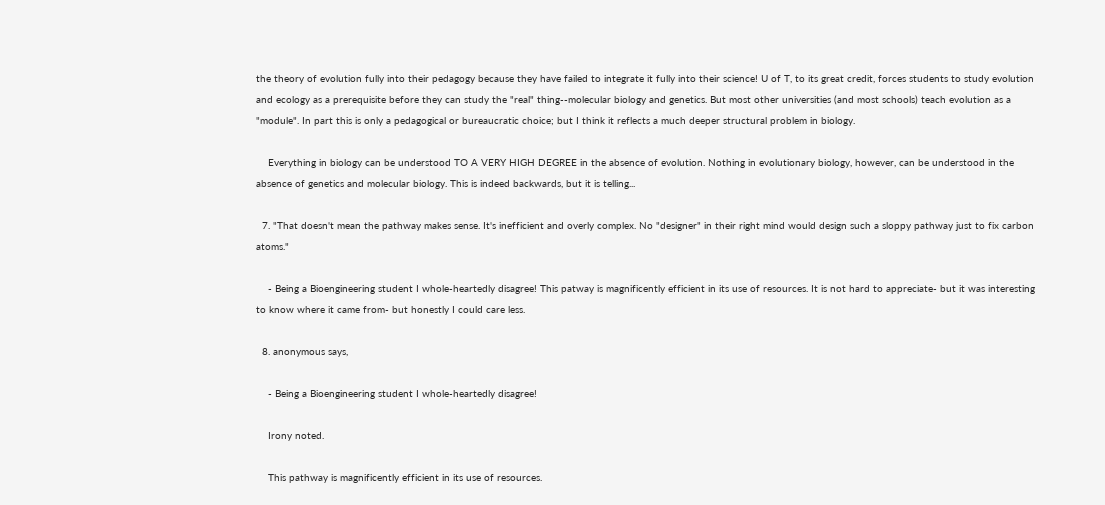the theory of evolution fully into their pedagogy because they have failed to integrate it fully into their science! U of T, to its great credit, forces students to study evolution and ecology as a prerequisite before they can study the "real" thing--molecular biology and genetics. But most other universities (and most schools) teach evolution as a "module". In part this is only a pedagogical or bureaucratic choice; but I think it reflects a much deeper structural problem in biology.

    Everything in biology can be understood TO A VERY HIGH DEGREE in the absence of evolution. Nothing in evolutionary biology, however, can be understood in the absence of genetics and molecular biology. This is indeed backwards, but it is telling...

  7. "That doesn't mean the pathway makes sense. It's inefficient and overly complex. No "designer" in their right mind would design such a sloppy pathway just to fix carbon atoms."

    - Being a Bioengineering student I whole-heartedly disagree! This patway is magnificently efficient in its use of resources. It is not hard to appreciate- but it was interesting to know where it came from- but honestly I could care less.

  8. anonymous says,

    - Being a Bioengineering student I whole-heartedly disagree!

    Irony noted.

    This pathway is magnificently efficient in its use of resources.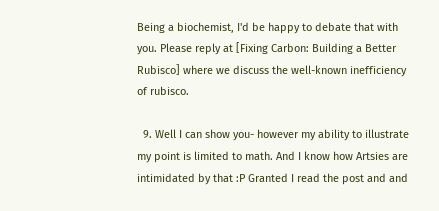Being a biochemist, I'd be happy to debate that with you. Please reply at [Fixing Carbon: Building a Better Rubisco] where we discuss the well-known inefficiency of rubisco.

  9. Well I can show you- however my ability to illustrate my point is limited to math. And I know how Artsies are intimidated by that :P Granted I read the post and and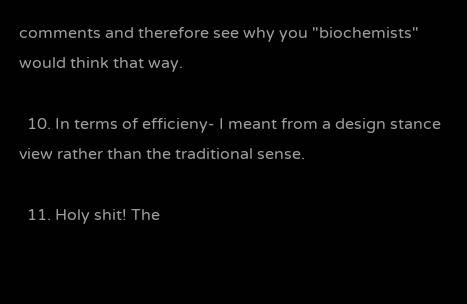comments and therefore see why you "biochemists" would think that way.

  10. In terms of efficieny- I meant from a design stance view rather than the traditional sense.

  11. Holy shit! The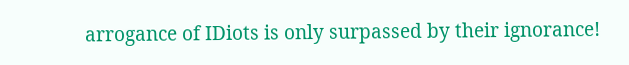arrogance of IDiots is only surpassed by their ignorance!